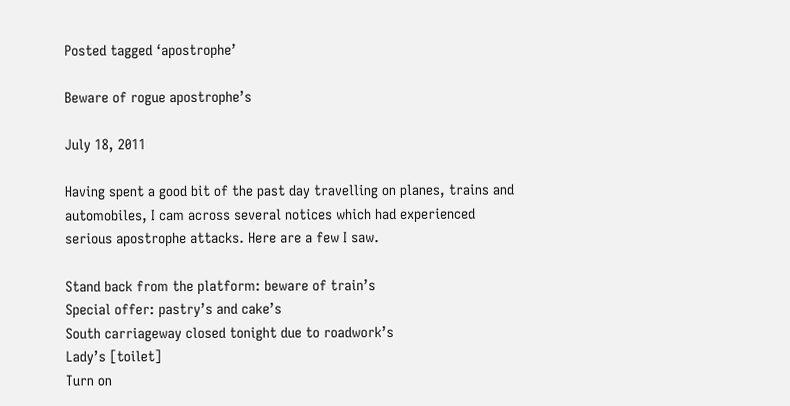Posted tagged ‘apostrophe’

Beware of rogue apostrophe’s

July 18, 2011

Having spent a good bit of the past day travelling on planes, trains and automobiles, I cam across several notices which had experienced serious apostrophe attacks. Here are a few I saw.

Stand back from the platform: beware of train’s
Special offer: pastry’s and cake’s
South carriageway closed tonight due to roadwork’s
Lady’s [toilet]
Turn on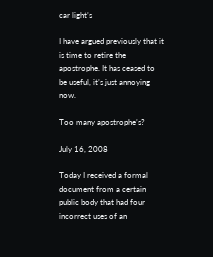car light’s

I have argued previously that it is time to retire the apostrophe. It has ceased to be useful, it’s just annoying now.

Too many apostrophe’s?

July 16, 2008

Today I received a formal document from a certain public body that had four incorrect uses of an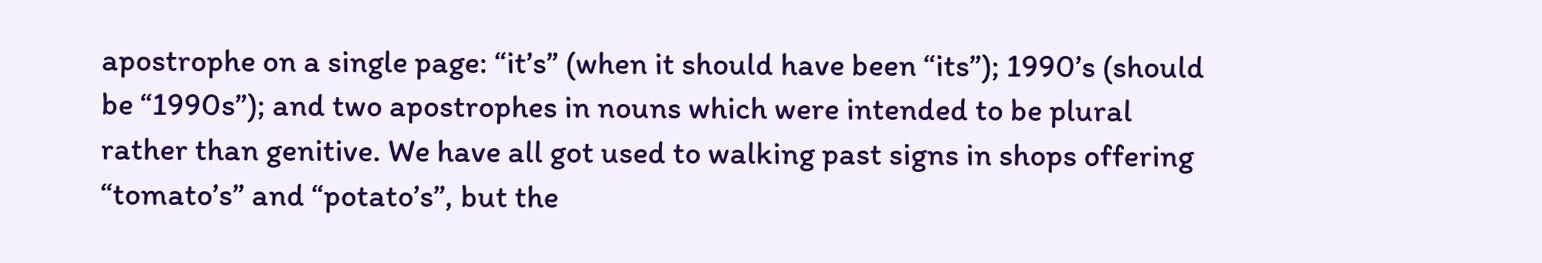apostrophe on a single page: “it’s” (when it should have been “its”); 1990’s (should be “1990s”); and two apostrophes in nouns which were intended to be plural rather than genitive. We have all got used to walking past signs in shops offering “tomato’s” and “potato’s”, but the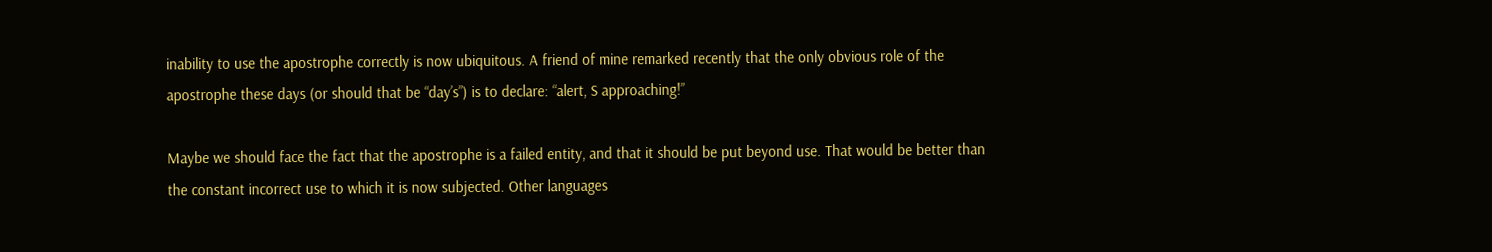inability to use the apostrophe correctly is now ubiquitous. A friend of mine remarked recently that the only obvious role of the apostrophe these days (or should that be “day’s”) is to declare: “alert, S approaching!”

Maybe we should face the fact that the apostrophe is a failed entity, and that it should be put beyond use. That would be better than the constant incorrect use to which it is now subjected. Other languages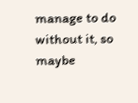manage to do without it, so maybe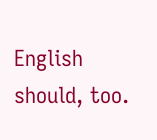English should, too.